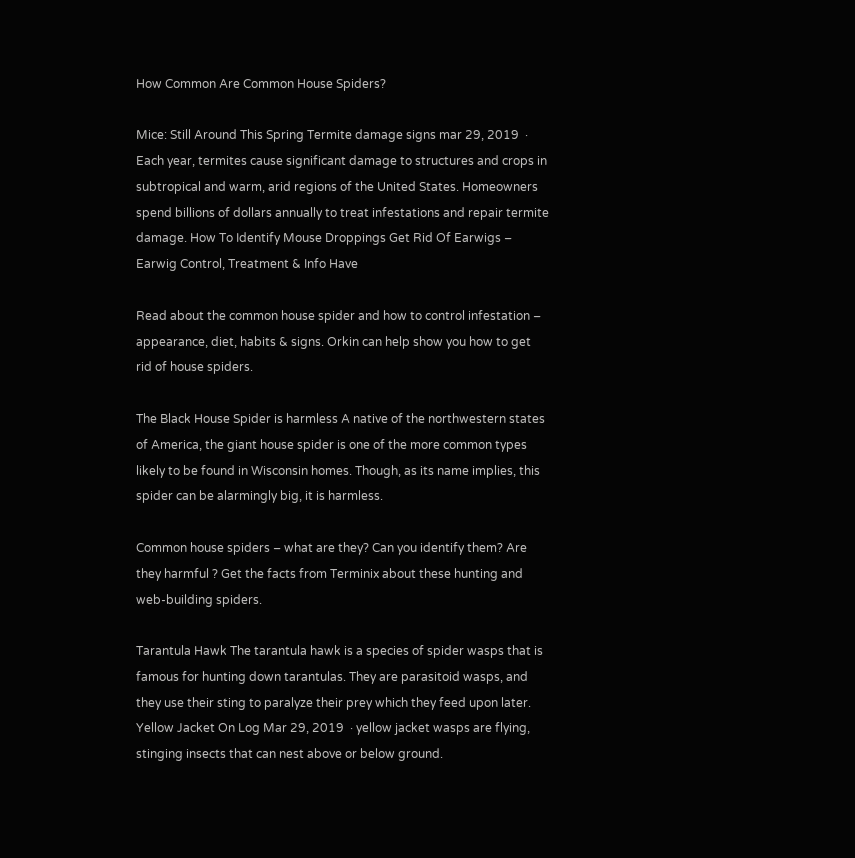How Common Are Common House Spiders?

Mice: Still Around This Spring Termite damage signs mar 29, 2019  · Each year, termites cause significant damage to structures and crops in subtropical and warm, arid regions of the United States. Homeowners spend billions of dollars annually to treat infestations and repair termite damage. How To Identify Mouse Droppings Get Rid Of Earwigs – Earwig Control, Treatment & Info Have

Read about the common house spider and how to control infestation – appearance, diet, habits & signs. Orkin can help show you how to get rid of house spiders.

The Black House Spider is harmless A native of the northwestern states of America, the giant house spider is one of the more common types likely to be found in Wisconsin homes. Though, as its name implies, this spider can be alarmingly big, it is harmless.

Common house spiders – what are they? Can you identify them? Are they harmful ? Get the facts from Terminix about these hunting and web-building spiders.

Tarantula Hawk The tarantula hawk is a species of spider wasps that is famous for hunting down tarantulas. They are parasitoid wasps, and they use their sting to paralyze their prey which they feed upon later. Yellow Jacket On Log Mar 29, 2019  · yellow jacket wasps are flying, stinging insects that can nest above or below ground.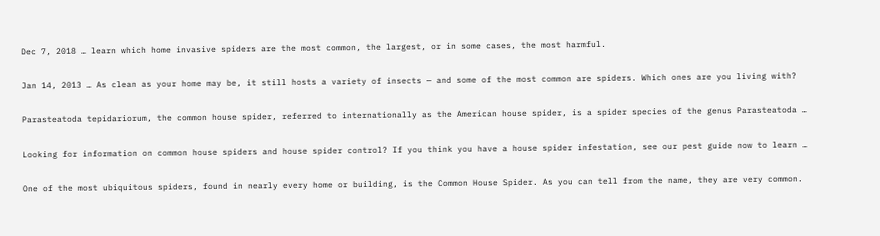Dec 7, 2018 … learn which home invasive spiders are the most common, the largest, or in some cases, the most harmful.

Jan 14, 2013 … As clean as your home may be, it still hosts a variety of insects — and some of the most common are spiders. Which ones are you living with?

Parasteatoda tepidariorum, the common house spider, referred to internationally as the American house spider, is a spider species of the genus Parasteatoda …

Looking for information on common house spiders and house spider control? If you think you have a house spider infestation, see our pest guide now to learn …

One of the most ubiquitous spiders, found in nearly every home or building, is the Common House Spider. As you can tell from the name, they are very common.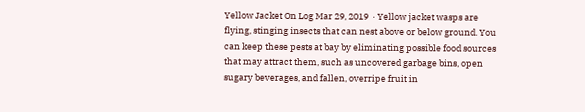Yellow Jacket On Log Mar 29, 2019  · Yellow jacket wasps are flying, stinging insects that can nest above or below ground. You can keep these pests at bay by eliminating possible food sources that may attract them, such as uncovered garbage bins, open sugary beverages, and fallen, overripe fruit in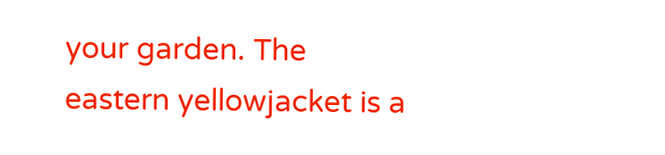your garden. The eastern yellowjacket is a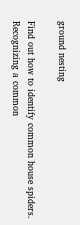ground nesting

Find out how to identify common house spiders. Recognizing a common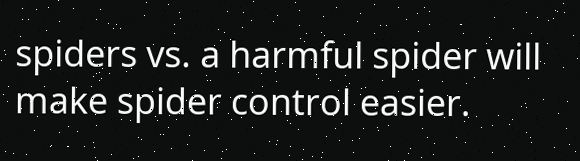spiders vs. a harmful spider will make spider control easier.